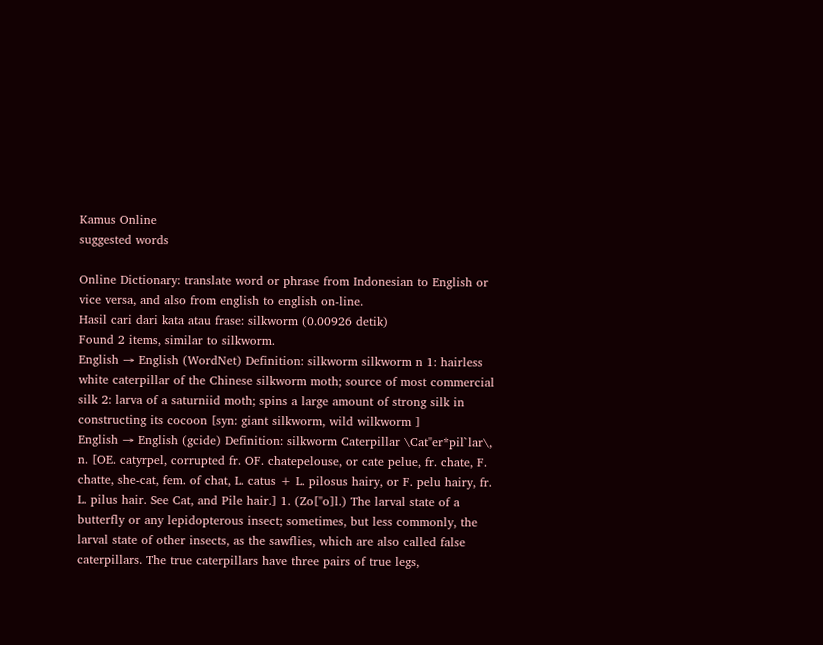Kamus Online
suggested words

Online Dictionary: translate word or phrase from Indonesian to English or vice versa, and also from english to english on-line.
Hasil cari dari kata atau frase: silkworm (0.00926 detik)
Found 2 items, similar to silkworm.
English → English (WordNet) Definition: silkworm silkworm n 1: hairless white caterpillar of the Chinese silkworm moth; source of most commercial silk 2: larva of a saturniid moth; spins a large amount of strong silk in constructing its cocoon [syn: giant silkworm, wild wilkworm ]
English → English (gcide) Definition: silkworm Caterpillar \Cat"er*pil`lar\, n. [OE. catyrpel, corrupted fr. OF. chatepelouse, or cate pelue, fr. chate, F. chatte, she-cat, fem. of chat, L. catus + L. pilosus hairy, or F. pelu hairy, fr. L. pilus hair. See Cat, and Pile hair.] 1. (Zo["o]l.) The larval state of a butterfly or any lepidopterous insect; sometimes, but less commonly, the larval state of other insects, as the sawflies, which are also called false caterpillars. The true caterpillars have three pairs of true legs,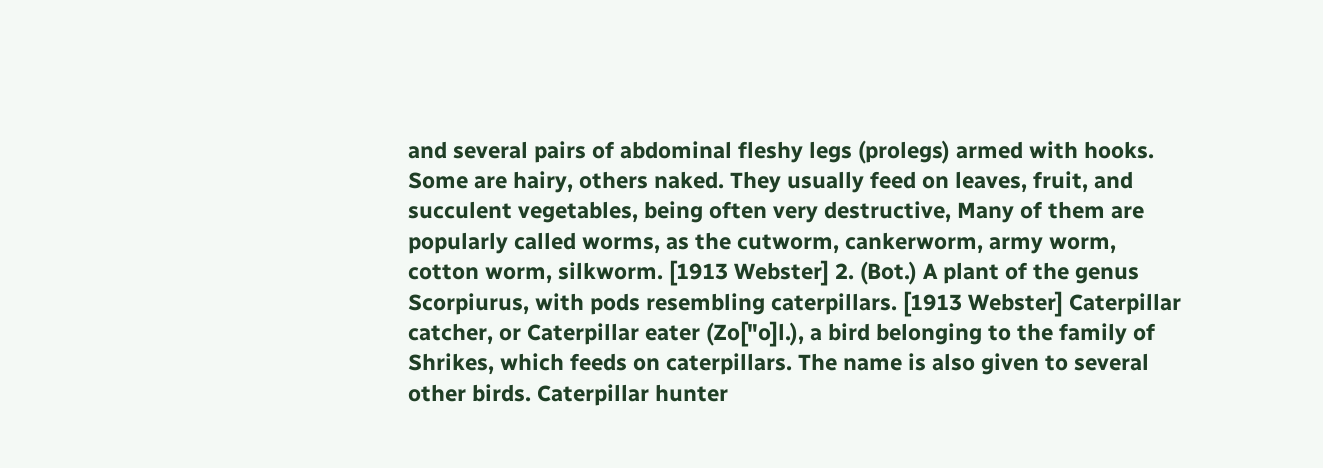and several pairs of abdominal fleshy legs (prolegs) armed with hooks. Some are hairy, others naked. They usually feed on leaves, fruit, and succulent vegetables, being often very destructive, Many of them are popularly called worms, as the cutworm, cankerworm, army worm, cotton worm, silkworm. [1913 Webster] 2. (Bot.) A plant of the genus Scorpiurus, with pods resembling caterpillars. [1913 Webster] Caterpillar catcher, or Caterpillar eater (Zo["o]l.), a bird belonging to the family of Shrikes, which feeds on caterpillars. The name is also given to several other birds. Caterpillar hunter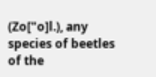(Zo["o]l.), any species of beetles of the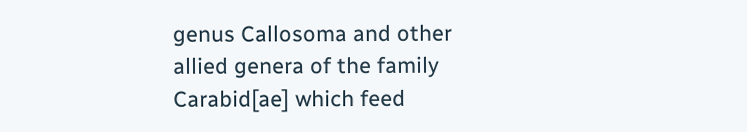genus Callosoma and other allied genera of the family Carabid[ae] which feed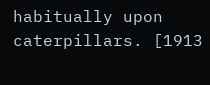habitually upon caterpillars. [1913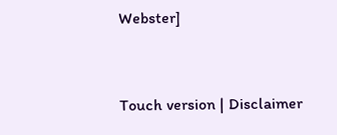Webster]


Touch version | Disclaimer